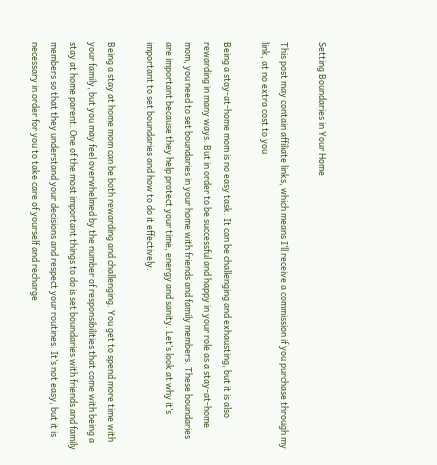Setting Boundaries in Your Home

This post may contain affiliate links, which means I’ll receive a commission if you purchase through my link, at no extra cost to you

Being a stay-at-home mom is no easy task. It can be challenging and exhausting, but it is also rewarding in many ways. But in order to be successful and happy in your role as a stay-at-home mom, you need to set boundaries in your home with friends and family members. These boundaries are important because they help protect your time, energy and sanity. Let’s look at why it’s important to set boundaries and how to do it effectively.

Being a stay at home mom can be both rewarding and challenging. You get to spend more time with your family, but you may feel overwhelmed by the number of responsibilities that come with being a stay at home parent. One of the most important things to do is set boundaries with friends and family members so that they understand your decisions and respect your routines. It’s not easy, but it is necessary in order for you to take care of yourself and recharge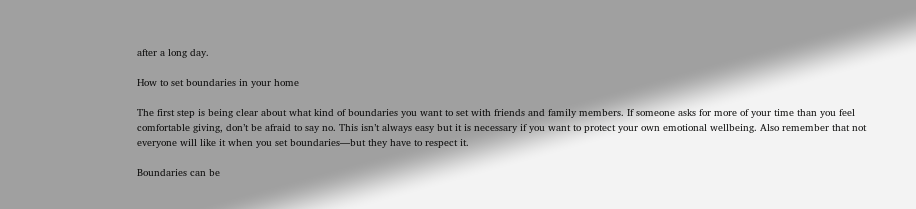after a long day.

How to set boundaries in your home

The first step is being clear about what kind of boundaries you want to set with friends and family members. If someone asks for more of your time than you feel comfortable giving, don’t be afraid to say no. This isn’t always easy but it is necessary if you want to protect your own emotional wellbeing. Also remember that not everyone will like it when you set boundaries—but they have to respect it.

Boundaries can be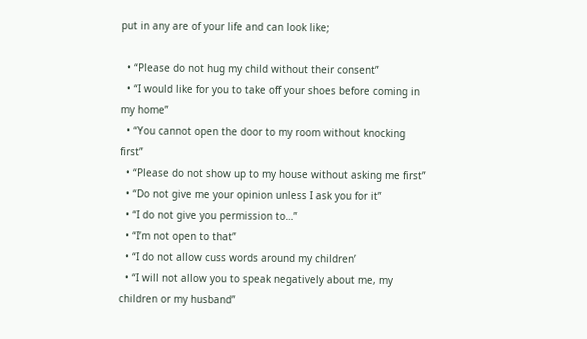put in any are of your life and can look like;

  • “Please do not hug my child without their consent”
  • “I would like for you to take off your shoes before coming in my home”
  • “You cannot open the door to my room without knocking first”
  • “Please do not show up to my house without asking me first”
  • “Do not give me your opinion unless I ask you for it”
  • “I do not give you permission to…”
  • “I’m not open to that”
  • “I do not allow cuss words around my children’
  • “I will not allow you to speak negatively about me, my children or my husband”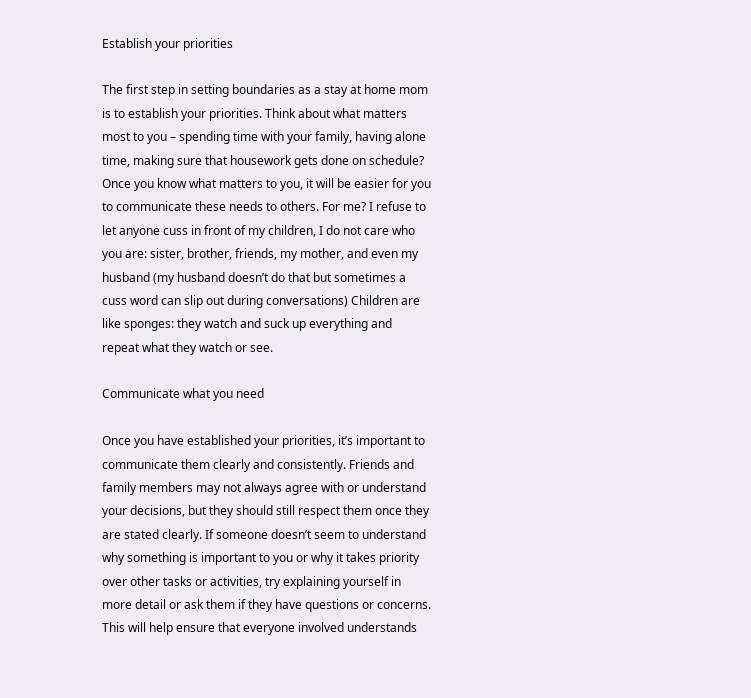Establish your priorities

The first step in setting boundaries as a stay at home mom is to establish your priorities. Think about what matters most to you – spending time with your family, having alone time, making sure that housework gets done on schedule? Once you know what matters to you, it will be easier for you to communicate these needs to others. For me? I refuse to let anyone cuss in front of my children, I do not care who you are: sister, brother, friends, my mother, and even my husband (my husband doesn’t do that but sometimes a cuss word can slip out during conversations) Children are like sponges: they watch and suck up everything and repeat what they watch or see.

Communicate what you need

Once you have established your priorities, it’s important to communicate them clearly and consistently. Friends and family members may not always agree with or understand your decisions, but they should still respect them once they are stated clearly. If someone doesn’t seem to understand why something is important to you or why it takes priority over other tasks or activities, try explaining yourself in more detail or ask them if they have questions or concerns. This will help ensure that everyone involved understands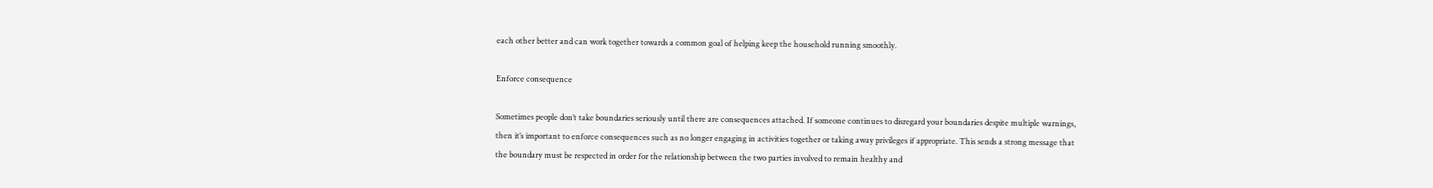each other better and can work together towards a common goal of helping keep the household running smoothly.

Enforce consequence

Sometimes people don’t take boundaries seriously until there are consequences attached. If someone continues to disregard your boundaries despite multiple warnings, then it’s important to enforce consequences such as no longer engaging in activities together or taking away privileges if appropriate. This sends a strong message that the boundary must be respected in order for the relationship between the two parties involved to remain healthy and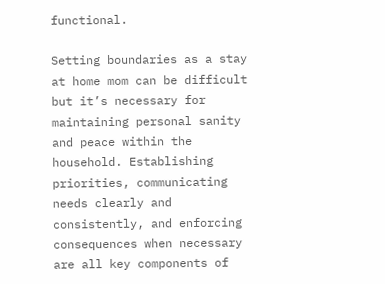functional.

Setting boundaries as a stay at home mom can be difficult but it’s necessary for maintaining personal sanity and peace within the household. Establishing priorities, communicating needs clearly and consistently, and enforcing consequences when necessary are all key components of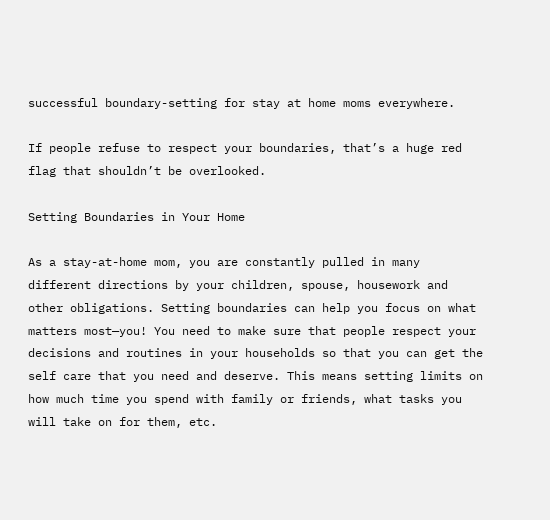successful boundary-setting for stay at home moms everywhere.

If people refuse to respect your boundaries, that’s a huge red flag that shouldn’t be overlooked.

Setting Boundaries in Your Home

As a stay-at-home mom, you are constantly pulled in many different directions by your children, spouse, housework and other obligations. Setting boundaries can help you focus on what matters most—you! You need to make sure that people respect your decisions and routines in your households so that you can get the self care that you need and deserve. This means setting limits on how much time you spend with family or friends, what tasks you will take on for them, etc.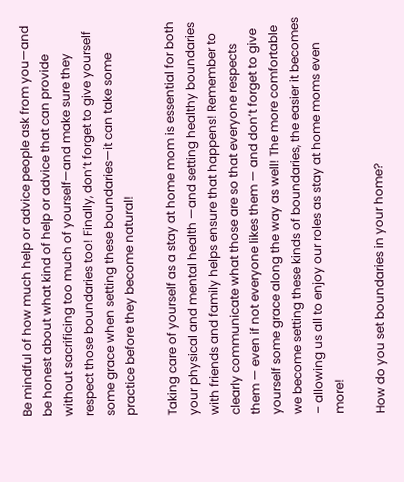Be mindful of how much help or advice people ask from you—and be honest about what kind of help or advice that can provide without sacrificing too much of yourself—and make sure they respect those boundaries too! Finally, don’t forget to give yourself some grace when setting these boundaries—it can take some practice before they become natural!

Taking care of yourself as a stay at home mom is essential for both your physical and mental health —and setting healthy boundaries with friends and family helps ensure that happens! Remember to clearly communicate what those are so that everyone respects them — even if not everyone likes them — and don’t forget to give yourself some grace along the way as well! The more comfortable we become setting these kinds of boundaries, the easier it becomes – allowing us all to enjoy our roles as stay at home moms even more!

How do you set boundaries in your home?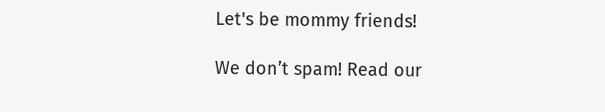Let's be mommy friends!

We don’t spam! Read our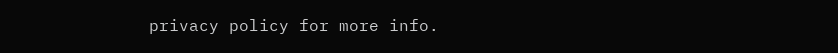privacy policy for more info.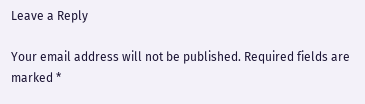Leave a Reply

Your email address will not be published. Required fields are marked *